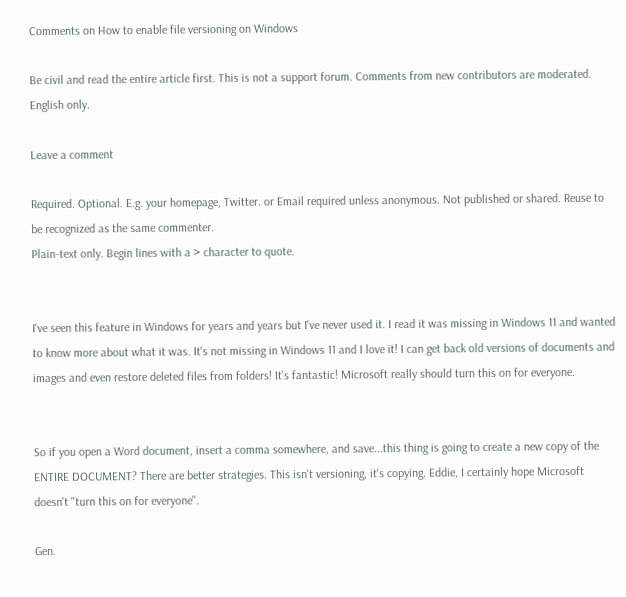Comments on How to enable file versioning on Windows

Be civil and read the entire article first. This is not a support forum. Comments from new contributors are moderated. English only.

Leave a comment

Required. Optional. E.g. your homepage, Twitter. or Email required unless anonymous. Not published or shared. Reuse to be recognized as the same commenter.
Plain-text only. Begin lines with a > character to quote.


I've seen this feature in Windows for years and years but I've never used it. I read it was missing in Windows 11 and wanted to know more about what it was. It's not missing in Windows 11 and I love it! I can get back old versions of documents and images and even restore deleted files from folders! It's fantastic! Microsoft really should turn this on for everyone.


So if you open a Word document, insert a comma somewhere, and save...this thing is going to create a new copy of the ENTIRE DOCUMENT? There are better strategies. This isn't versioning, it's copying. Eddie, I certainly hope Microsoft doesn't "turn this on for everyone".

Gen.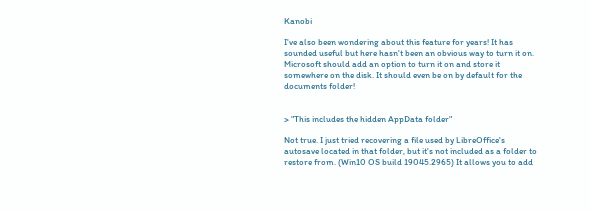Kanobi

I've also been wondering about this feature for years! It has sounded useful but here hasn't been an obvious way to turn it on. Microsoft should add an option to turn it on and store it somewhere on the disk. It should even be on by default for the documents folder!


> "This includes the hidden AppData folder"

Not true. I just tried recovering a file used by LibreOffice's autosave located in that folder, but it's not included as a folder to restore from. (Win10 OS build 19045.2965) It allows you to add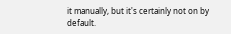it manually, but it's certainly not on by default.